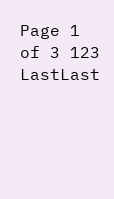Page 1 of 3 123 LastLast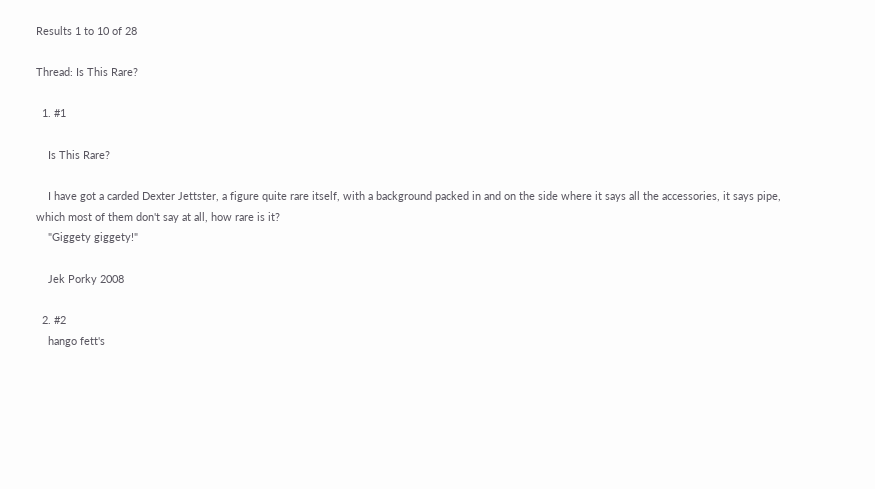Results 1 to 10 of 28

Thread: Is This Rare?

  1. #1

    Is This Rare?

    I have got a carded Dexter Jettster, a figure quite rare itself, with a background packed in and on the side where it says all the accessories, it says pipe, which most of them don't say at all, how rare is it?
    "Giggety giggety!"

    Jek Porky 2008

  2. #2
    hango fett's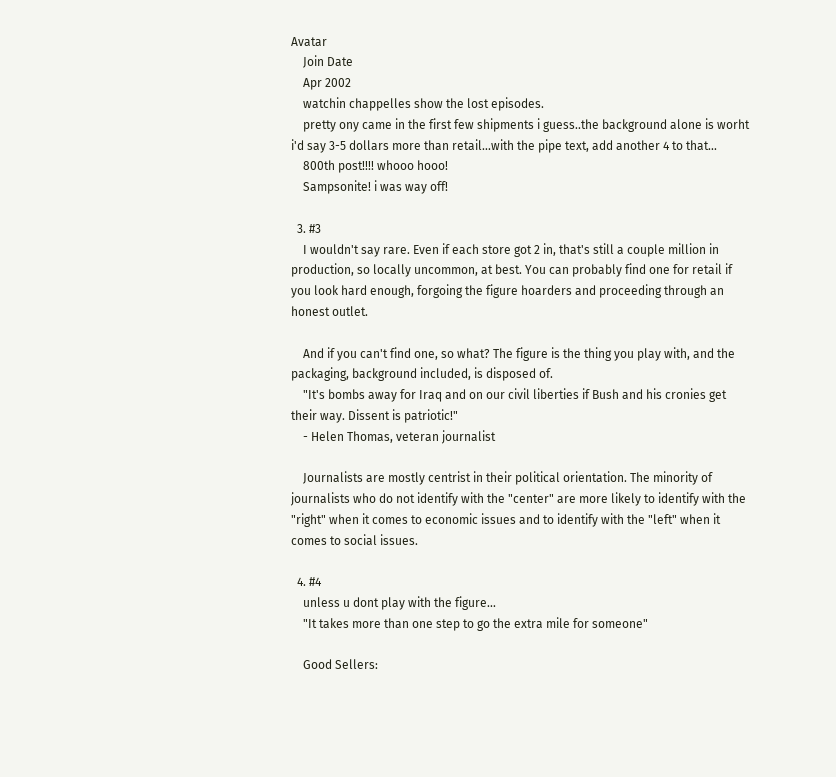Avatar
    Join Date
    Apr 2002
    watchin chappelles show the lost episodes.
    pretty ony came in the first few shipments i guess..the background alone is worht i'd say 3-5 dollars more than retail...with the pipe text, add another 4 to that...
    800th post!!!! whooo hooo!
    Sampsonite! i was way off!

  3. #3
    I wouldn't say rare. Even if each store got 2 in, that's still a couple million in production, so locally uncommon, at best. You can probably find one for retail if you look hard enough, forgoing the figure hoarders and proceeding through an honest outlet.

    And if you can't find one, so what? The figure is the thing you play with, and the packaging, background included, is disposed of.
    "It's bombs away for Iraq and on our civil liberties if Bush and his cronies get their way. Dissent is patriotic!"
    - Helen Thomas, veteran journalist

    Journalists are mostly centrist in their political orientation. The minority of journalists who do not identify with the "center" are more likely to identify with the "right" when it comes to economic issues and to identify with the "left" when it comes to social issues.

  4. #4
    unless u dont play with the figure...
    "It takes more than one step to go the extra mile for someone"

    Good Sellers: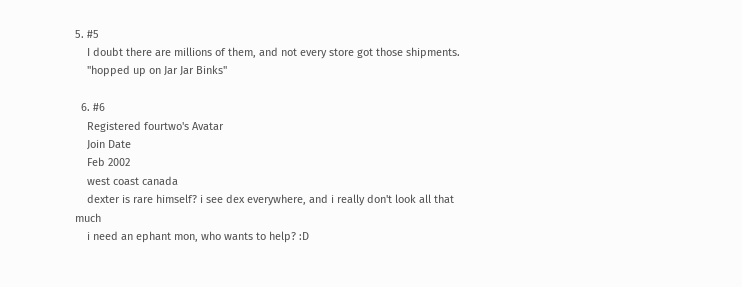5. #5
    I doubt there are millions of them, and not every store got those shipments.
    "hopped up on Jar Jar Binks"

  6. #6
    Registered fourtwo's Avatar
    Join Date
    Feb 2002
    west coast canada
    dexter is rare himself? i see dex everywhere, and i really don't look all that much
    i need an ephant mon, who wants to help? :D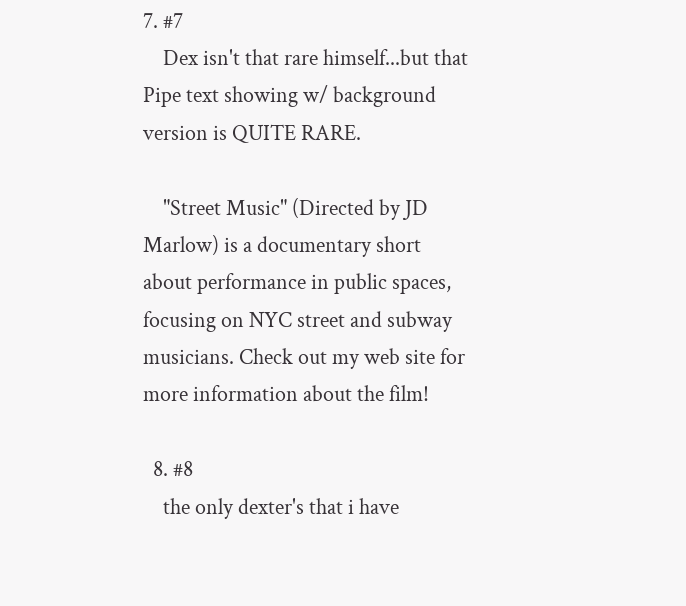7. #7
    Dex isn't that rare himself...but that Pipe text showing w/ background version is QUITE RARE.

    "Street Music" (Directed by JD Marlow) is a documentary short about performance in public spaces, focusing on NYC street and subway musicians. Check out my web site for more information about the film!

  8. #8
    the only dexter's that i have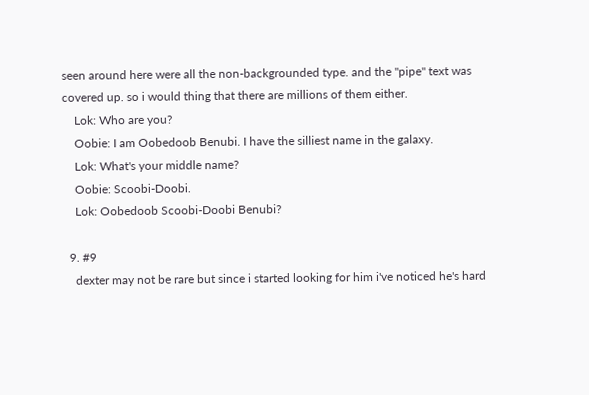seen around here were all the non-backgrounded type. and the "pipe" text was covered up. so i would thing that there are millions of them either.
    Lok: Who are you?
    Oobie: I am Oobedoob Benubi. I have the silliest name in the galaxy.
    Lok: What's your middle name?
    Oobie: Scoobi-Doobi.
    Lok: Oobedoob Scoobi-Doobi Benubi?

  9. #9
    dexter may not be rare but since i started looking for him i've noticed he's hard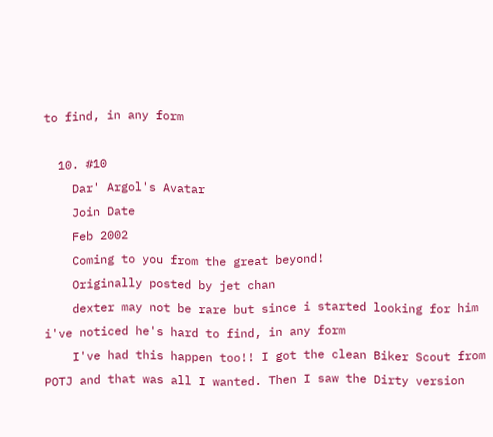to find, in any form

  10. #10
    Dar' Argol's Avatar
    Join Date
    Feb 2002
    Coming to you from the great beyond!
    Originally posted by jet chan
    dexter may not be rare but since i started looking for him i've noticed he's hard to find, in any form
    I've had this happen too!! I got the clean Biker Scout from POTJ and that was all I wanted. Then I saw the Dirty version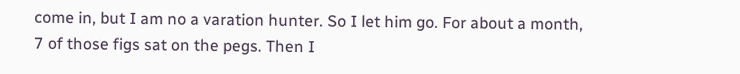come in, but I am no a varation hunter. So I let him go. For about a month, 7 of those figs sat on the pegs. Then I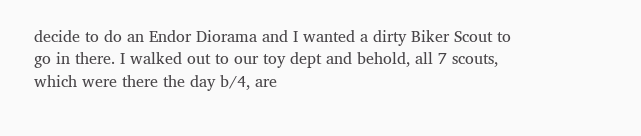decide to do an Endor Diorama and I wanted a dirty Biker Scout to go in there. I walked out to our toy dept and behold, all 7 scouts, which were there the day b/4, are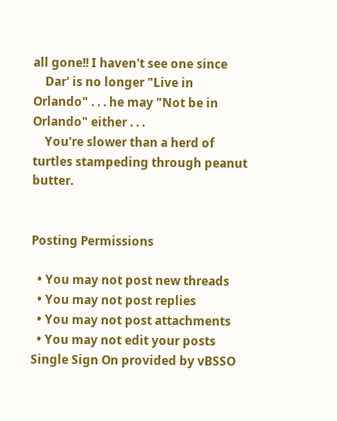all gone!! I haven't see one since
    Dar' is no longer "Live in Orlando" . . . he may "Not be in Orlando" either . . .
    You're slower than a herd of turtles stampeding through peanut butter.


Posting Permissions

  • You may not post new threads
  • You may not post replies
  • You may not post attachments
  • You may not edit your posts
Single Sign On provided by vBSSO